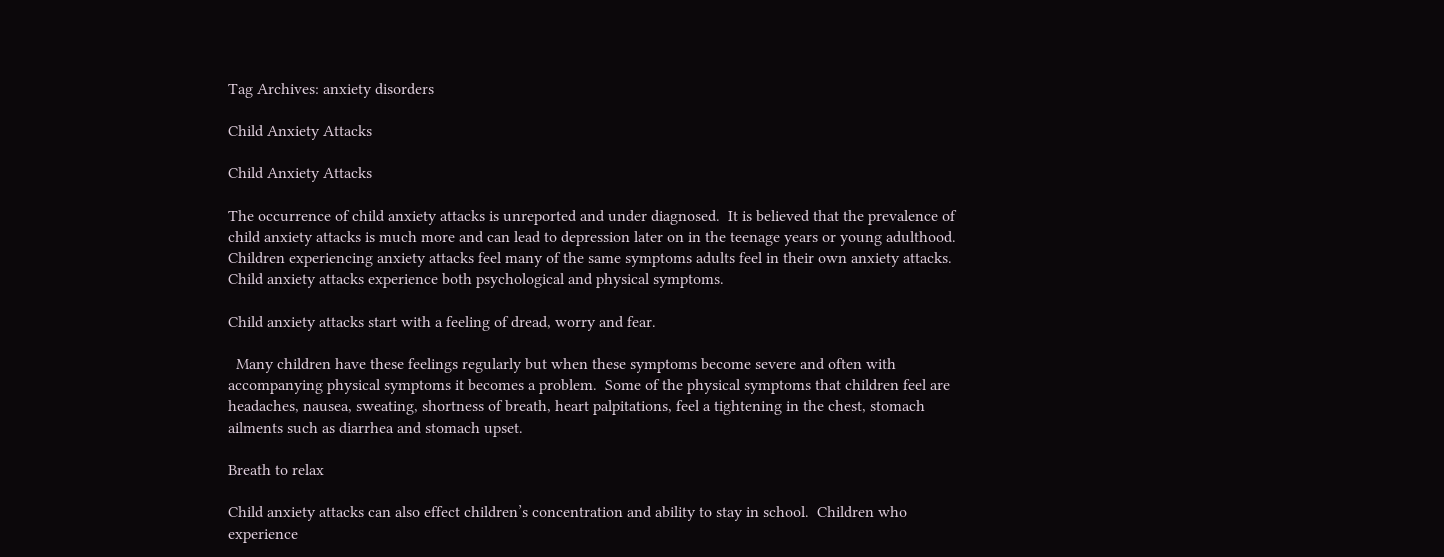Tag Archives: anxiety disorders

Child Anxiety Attacks

Child Anxiety Attacks

The occurrence of child anxiety attacks is unreported and under diagnosed.  It is believed that the prevalence of child anxiety attacks is much more and can lead to depression later on in the teenage years or young adulthood.  Children experiencing anxiety attacks feel many of the same symptoms adults feel in their own anxiety attacks.  Child anxiety attacks experience both psychological and physical symptoms.

Child anxiety attacks start with a feeling of dread, worry and fear.

  Many children have these feelings regularly but when these symptoms become severe and often with accompanying physical symptoms it becomes a problem.  Some of the physical symptoms that children feel are headaches, nausea, sweating, shortness of breath, heart palpitations, feel a tightening in the chest, stomach ailments such as diarrhea and stomach upset.

Breath to relax

Child anxiety attacks can also effect children’s concentration and ability to stay in school.  Children who experience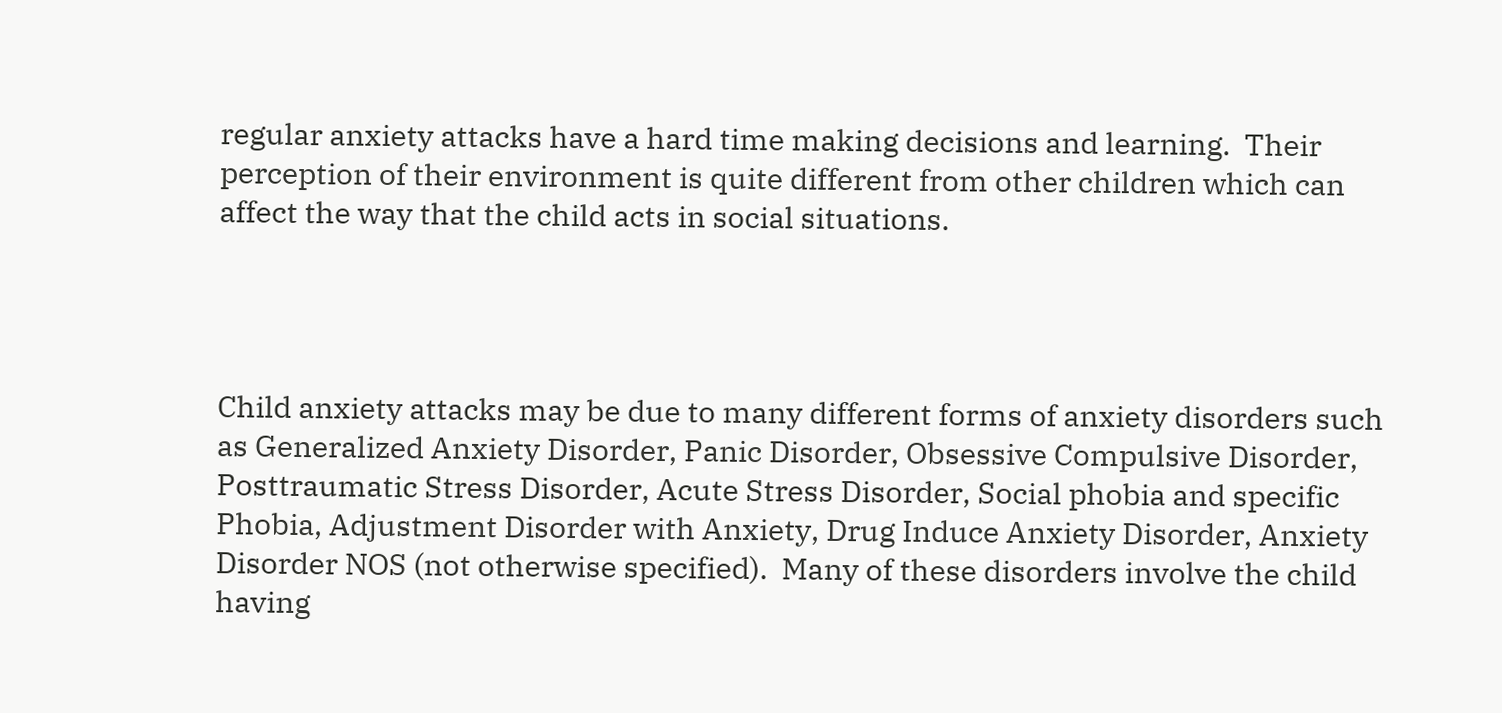regular anxiety attacks have a hard time making decisions and learning.  Their perception of their environment is quite different from other children which can affect the way that the child acts in social situations.




Child anxiety attacks may be due to many different forms of anxiety disorders such as Generalized Anxiety Disorder, Panic Disorder, Obsessive Compulsive Disorder, Posttraumatic Stress Disorder, Acute Stress Disorder, Social phobia and specific Phobia, Adjustment Disorder with Anxiety, Drug Induce Anxiety Disorder, Anxiety Disorder NOS (not otherwise specified).  Many of these disorders involve the child having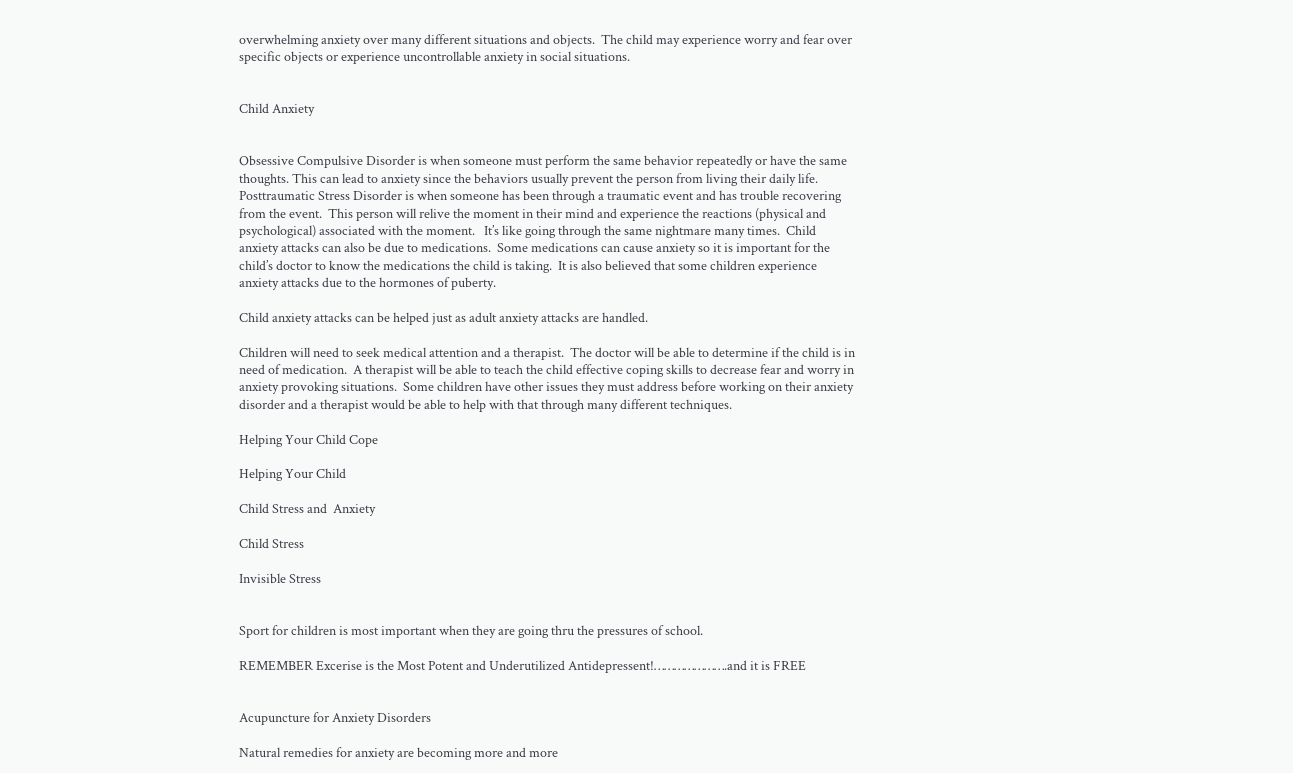overwhelming anxiety over many different situations and objects.  The child may experience worry and fear over specific objects or experience uncontrollable anxiety in social situations.


Child Anxiety


Obsessive Compulsive Disorder is when someone must perform the same behavior repeatedly or have the same thoughts. This can lead to anxiety since the behaviors usually prevent the person from living their daily life.  Posttraumatic Stress Disorder is when someone has been through a traumatic event and has trouble recovering from the event.  This person will relive the moment in their mind and experience the reactions (physical and psychological) associated with the moment.   It’s like going through the same nightmare many times.  Child anxiety attacks can also be due to medications.  Some medications can cause anxiety so it is important for the child’s doctor to know the medications the child is taking.  It is also believed that some children experience anxiety attacks due to the hormones of puberty.

Child anxiety attacks can be helped just as adult anxiety attacks are handled.

Children will need to seek medical attention and a therapist.  The doctor will be able to determine if the child is in need of medication.  A therapist will be able to teach the child effective coping skills to decrease fear and worry in anxiety provoking situations.  Some children have other issues they must address before working on their anxiety disorder and a therapist would be able to help with that through many different techniques.

Helping Your Child Cope

Helping Your Child

Child Stress and  Anxiety

Child Stress

Invisible Stress


Sport for children is most important when they are going thru the pressures of school.

REMEMBER Excerise is the Most Potent and Underutilized Antidepressent!………………….and it is FREE


Acupuncture for Anxiety Disorders

Natural remedies for anxiety are becoming more and more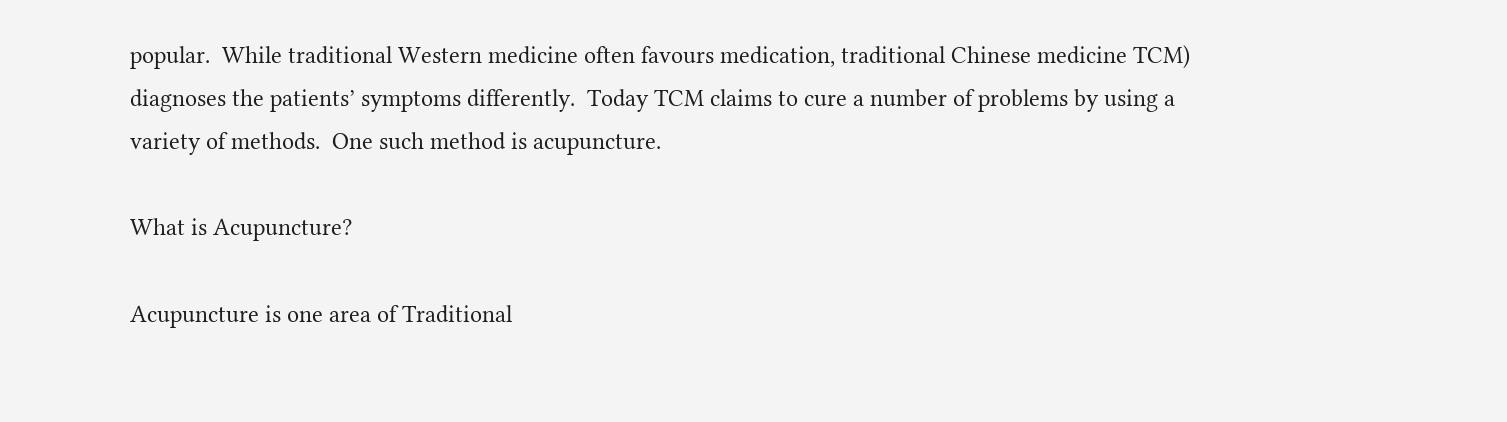popular.  While traditional Western medicine often favours medication, traditional Chinese medicine TCM) diagnoses the patients’ symptoms differently.  Today TCM claims to cure a number of problems by using a variety of methods.  One such method is acupuncture.

What is Acupuncture?

Acupuncture is one area of Traditional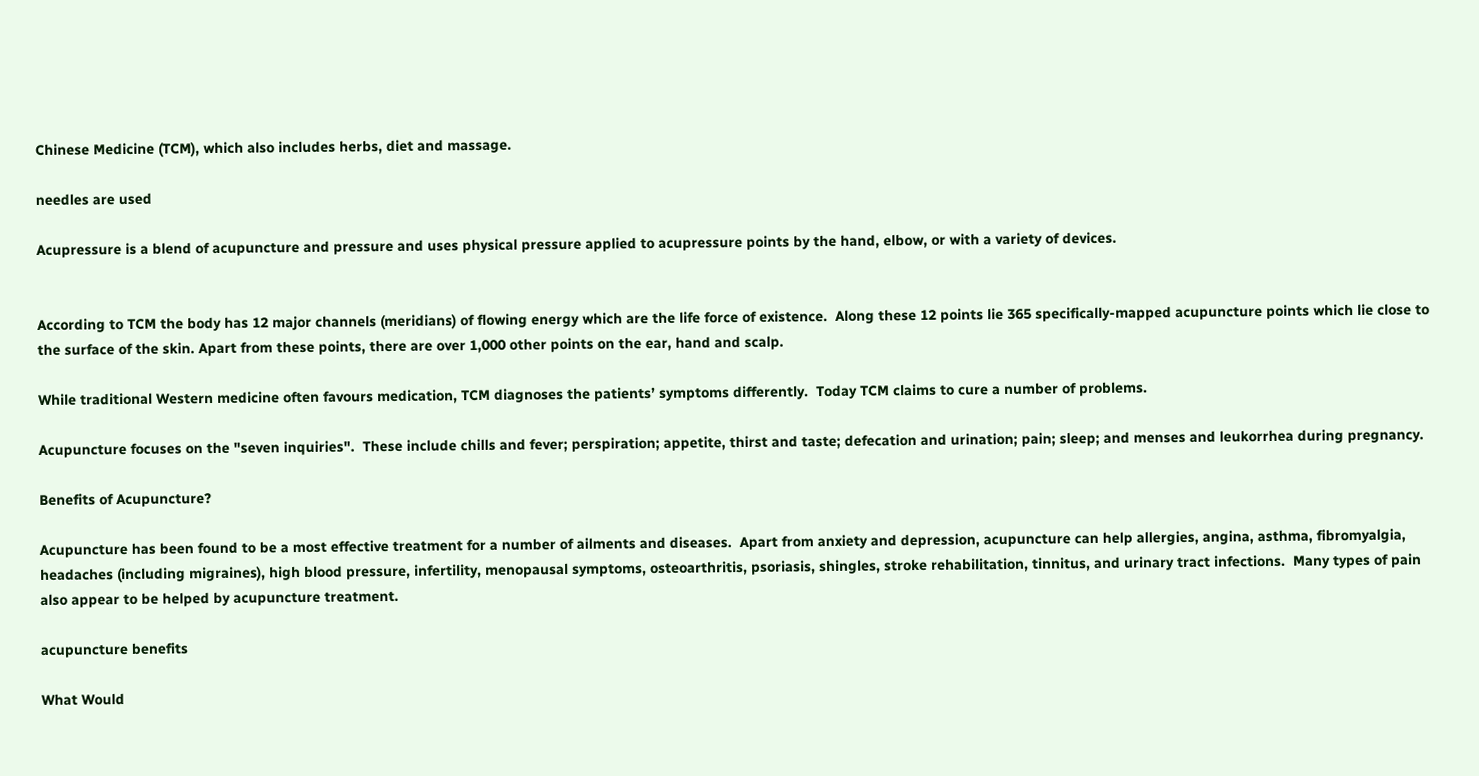Chinese Medicine (TCM), which also includes herbs, diet and massage.

needles are used

Acupressure is a blend of acupuncture and pressure and uses physical pressure applied to acupressure points by the hand, elbow, or with a variety of devices.


According to TCM the body has 12 major channels (meridians) of flowing energy which are the life force of existence.  Along these 12 points lie 365 specifically-mapped acupuncture points which lie close to the surface of the skin. Apart from these points, there are over 1,000 other points on the ear, hand and scalp.

While traditional Western medicine often favours medication, TCM diagnoses the patients’ symptoms differently.  Today TCM claims to cure a number of problems.

Acupuncture focuses on the "seven inquiries".  These include chills and fever; perspiration; appetite, thirst and taste; defecation and urination; pain; sleep; and menses and leukorrhea during pregnancy.

Benefits of Acupuncture?

Acupuncture has been found to be a most effective treatment for a number of ailments and diseases.  Apart from anxiety and depression, acupuncture can help allergies, angina, asthma, fibromyalgia, headaches (including migraines), high blood pressure, infertility, menopausal symptoms, osteoarthritis, psoriasis, shingles, stroke rehabilitation, tinnitus, and urinary tract infections.  Many types of pain also appear to be helped by acupuncture treatment.

acupuncture benefits

What Would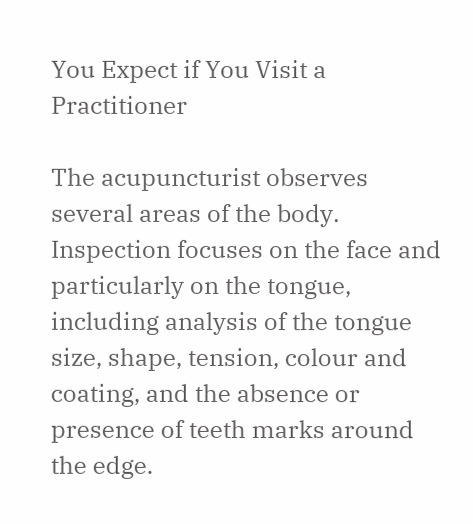You Expect if You Visit a Practitioner

The acupuncturist observes several areas of the body. Inspection focuses on the face and particularly on the tongue, including analysis of the tongue size, shape, tension, colour and coating, and the absence or presence of teeth marks around the edge.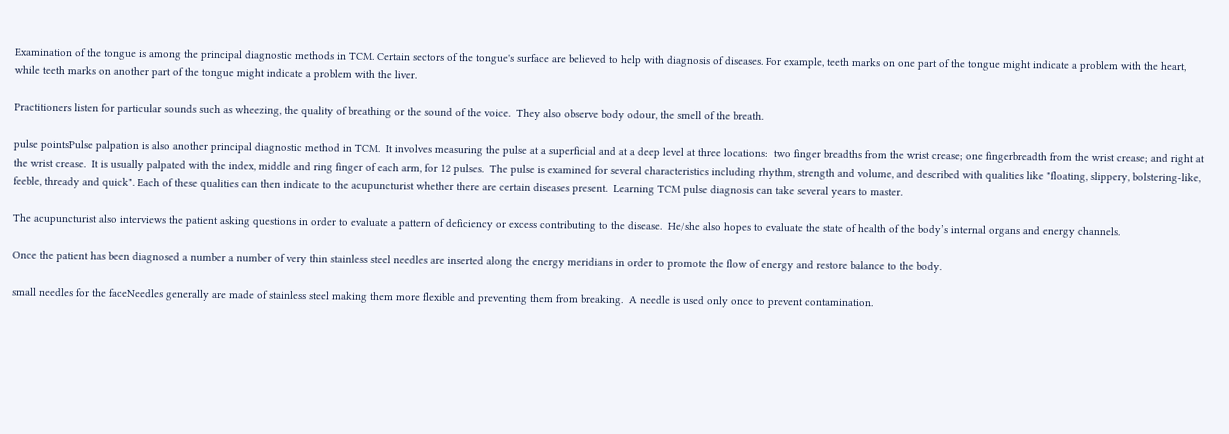Examination of the tongue is among the principal diagnostic methods in TCM. Certain sectors of the tongue's surface are believed to help with diagnosis of diseases. For example, teeth marks on one part of the tongue might indicate a problem with the heart, while teeth marks on another part of the tongue might indicate a problem with the liver.

Practitioners listen for particular sounds such as wheezing, the quality of breathing or the sound of the voice.  They also observe body odour, the smell of the breath.

pulse pointsPulse palpation is also another principal diagnostic method in TCM.  It involves measuring the pulse at a superficial and at a deep level at three locations:  two finger breadths from the wrist crease; one fingerbreadth from the wrist crease; and right at the wrist crease.  It is usually palpated with the index, middle and ring finger of each arm, for 12 pulses.  The pulse is examined for several characteristics including rhythm, strength and volume, and described with qualities like "floating, slippery, bolstering-like, feeble, thready and quick". Each of these qualities can then indicate to the acupuncturist whether there are certain diseases present.  Learning TCM pulse diagnosis can take several years to master.

The acupuncturist also interviews the patient asking questions in order to evaluate a pattern of deficiency or excess contributing to the disease.  He/she also hopes to evaluate the state of health of the body’s internal organs and energy channels.

Once the patient has been diagnosed a number a number of very thin stainless steel needles are inserted along the energy meridians in order to promote the flow of energy and restore balance to the body.

small needles for the faceNeedles generally are made of stainless steel making them more flexible and preventing them from breaking.  A needle is used only once to prevent contamination.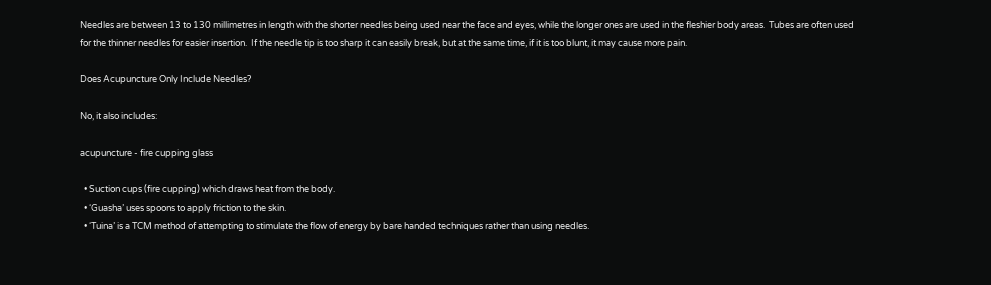Needles are between 13 to 130 millimetres in length with the shorter needles being used near the face and eyes, while the longer ones are used in the fleshier body areas.  Tubes are often used for the thinner needles for easier insertion.  If the needle tip is too sharp it can easily break, but at the same time, if it is too blunt, it may cause more pain.

Does Acupuncture Only Include Needles?

No, it also includes:

acupuncture - fire cupping glass

  • Suction cups (fire cupping) which draws heat from the body.
  • ‘Guasha’ uses spoons to apply friction to the skin.
  • ‘Tuina’ is a TCM method of attempting to stimulate the flow of energy by bare handed techniques rather than using needles.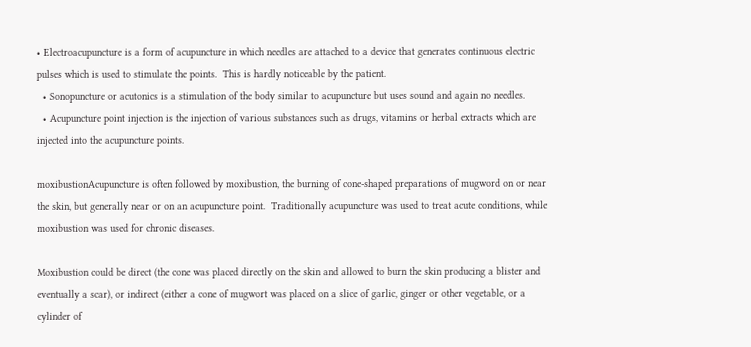• Electroacupuncture is a form of acupuncture in which needles are attached to a device that generates continuous electric pulses which is used to stimulate the points.  This is hardly noticeable by the patient.
  • Sonopuncture or acutonics is a stimulation of the body similar to acupuncture but uses sound and again no needles.
  • Acupuncture point injection is the injection of various substances such as drugs, vitamins or herbal extracts which are injected into the acupuncture points.

moxibustionAcupuncture is often followed by moxibustion, the burning of cone-shaped preparations of mugword on or near the skin, but generally near or on an acupuncture point.  Traditionally acupuncture was used to treat acute conditions, while moxibustion was used for chronic diseases.

Moxibustion could be direct (the cone was placed directly on the skin and allowed to burn the skin producing a blister and eventually a scar), or indirect (either a cone of mugwort was placed on a slice of garlic, ginger or other vegetable, or a cylinder of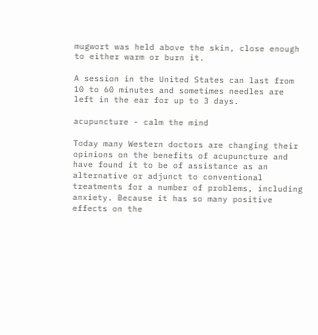mugwort was held above the skin, close enough to either warm or burn it.

A session in the United States can last from 10 to 60 minutes and sometimes needles are left in the ear for up to 3 days.

acupuncture - calm the mind

Today many Western doctors are changing their opinions on the benefits of acupuncture and have found it to be of assistance as an alternative or adjunct to conventional treatments for a number of problems, including anxiety. Because it has so many positive effects on the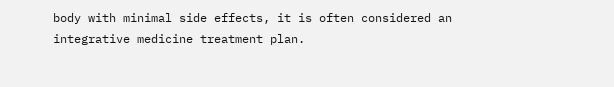body with minimal side effects, it is often considered an integrative medicine treatment plan.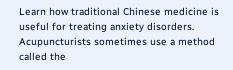Learn how traditional Chinese medicine is useful for treating anxiety disorders.  Acupuncturists sometimes use a method called the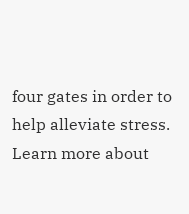four gates in order to help alleviate stress. Learn more about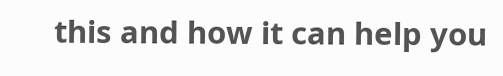this and how it can help you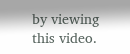by viewing this video.